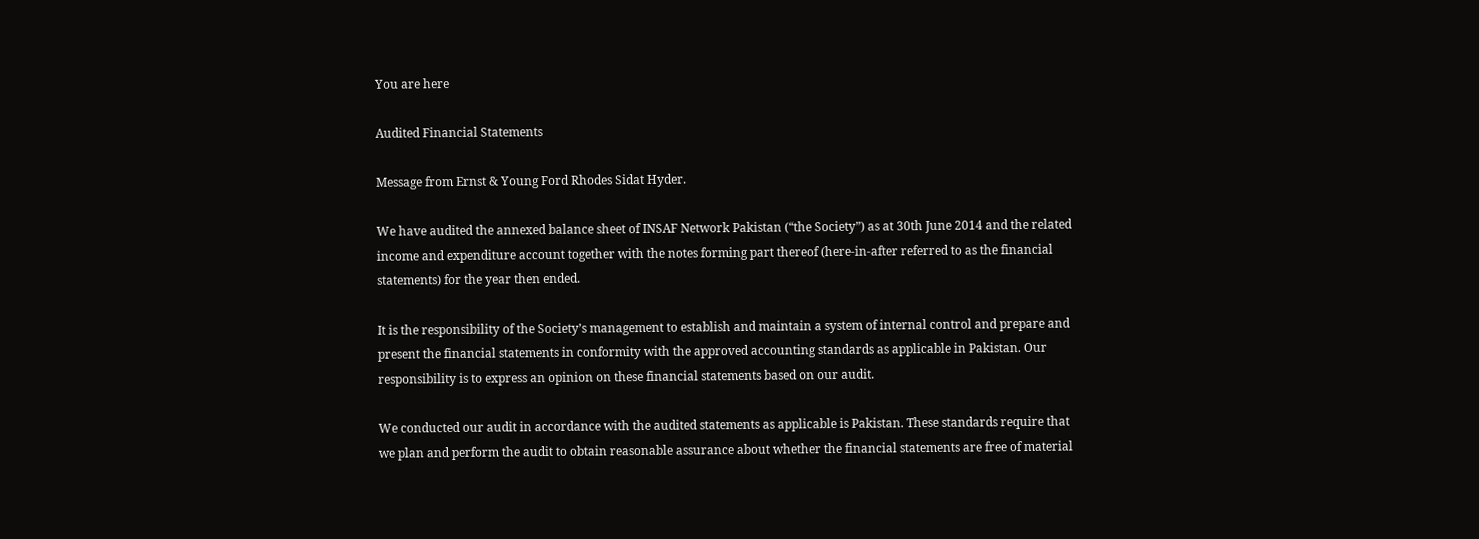You are here

Audited Financial Statements

Message from Ernst & Young Ford Rhodes Sidat Hyder.

We have audited the annexed balance sheet of INSAF Network Pakistan (“the Society”) as at 30th June 2014 and the related income and expenditure account together with the notes forming part thereof (here-in-after referred to as the financial statements) for the year then ended.

It is the responsibility of the Society’s management to establish and maintain a system of internal control and prepare and present the financial statements in conformity with the approved accounting standards as applicable in Pakistan. Our responsibility is to express an opinion on these financial statements based on our audit.

We conducted our audit in accordance with the audited statements as applicable is Pakistan. These standards require that we plan and perform the audit to obtain reasonable assurance about whether the financial statements are free of material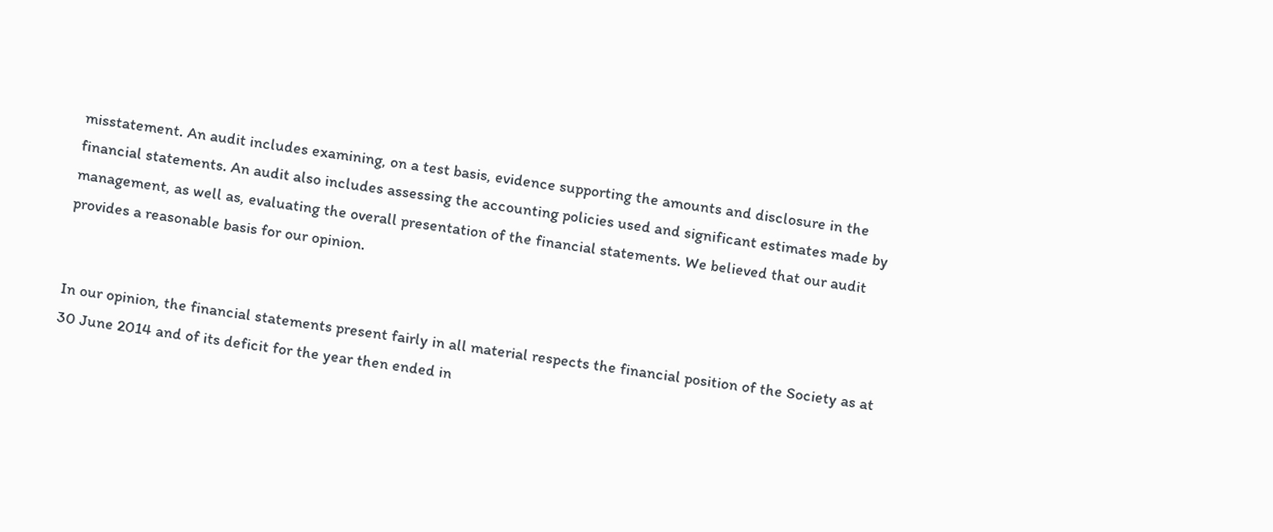misstatement. An audit includes examining, on a test basis, evidence supporting the amounts and disclosure in the financial statements. An audit also includes assessing the accounting policies used and significant estimates made by management, as well as, evaluating the overall presentation of the financial statements. We believed that our audit provides a reasonable basis for our opinion.


In our opinion, the financial statements present fairly in all material respects the financial position of the Society as at 30 June 2014 and of its deficit for the year then ended in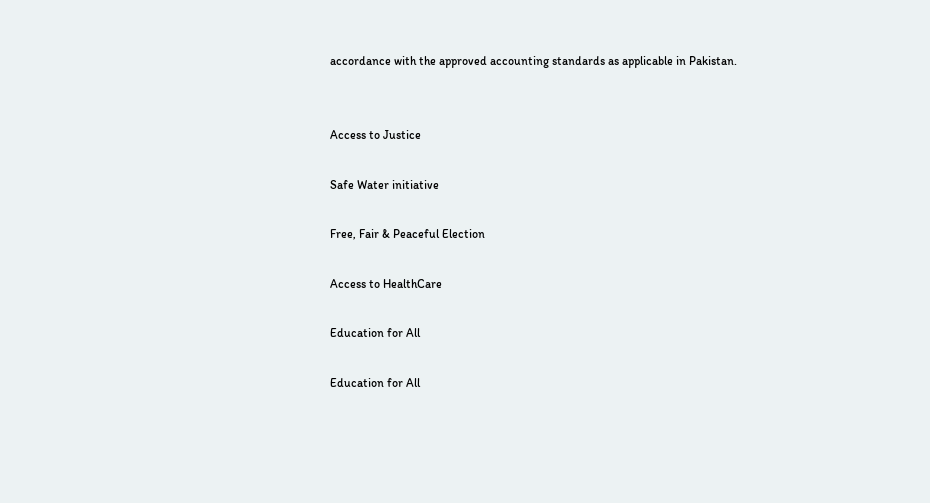accordance with the approved accounting standards as applicable in Pakistan.


Access to Justice

Safe Water initiative

Free, Fair & Peaceful Election

Access to HealthCare

Education for All

Education for All